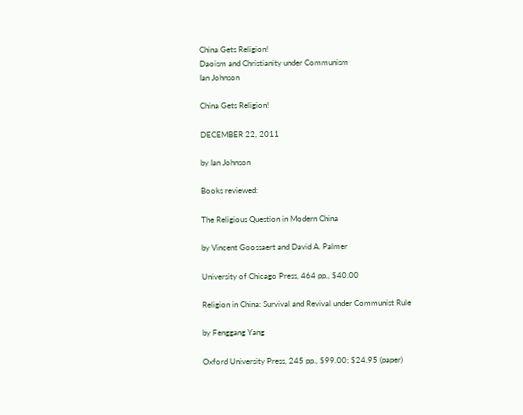China Gets Religion!
Daoism and Christianity under Communism
Ian Johnson

China Gets Religion!

DECEMBER 22, 2011

by Ian Johnson

Books reviewed:

The Religious Question in Modern China

by Vincent Goossaert and David A. Palmer

University of Chicago Press, 464 pp., $40.00

Religion in China: Survival and Revival under Communist Rule

by Fenggang Yang

Oxford University Press, 245 pp., $99.00; $24.95 (paper)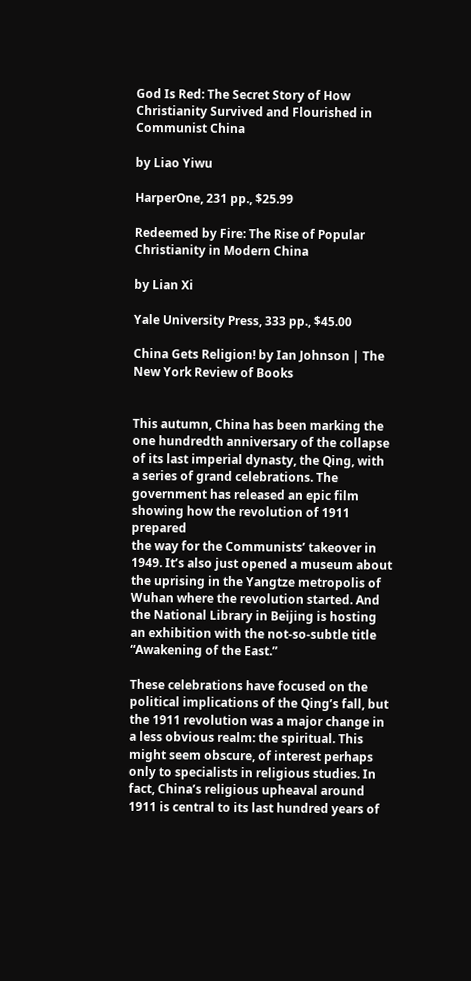God Is Red: The Secret Story of How Christianity Survived and Flourished in
Communist China

by Liao Yiwu

HarperOne, 231 pp., $25.99

Redeemed by Fire: The Rise of Popular Christianity in Modern China

by Lian Xi

Yale University Press, 333 pp., $45.00

China Gets Religion! by Ian Johnson | The New York Review of Books


This autumn, China has been marking the one hundredth anniversary of the collapse
of its last imperial dynasty, the Qing, with a series of grand celebrations. The
government has released an epic film showing how the revolution of 1911 prepared
the way for the Communists’ takeover in 1949. It’s also just opened a museum about
the uprising in the Yangtze metropolis of Wuhan where the revolution started. And
the National Library in Beijing is hosting an exhibition with the not-so-subtle title
“Awakening of the East.”

These celebrations have focused on the political implications of the Qing’s fall, but
the 1911 revolution was a major change in a less obvious realm: the spiritual. This
might seem obscure, of interest perhaps only to specialists in religious studies. In
fact, China’s religious upheaval around 1911 is central to its last hundred years of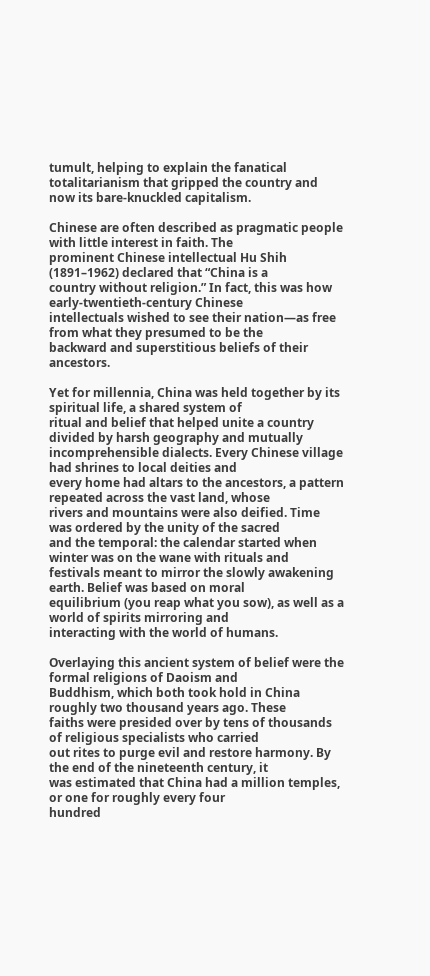tumult, helping to explain the fanatical totalitarianism that gripped the country and
now its bare-knuckled capitalism.

Chinese are often described as pragmatic people with little interest in faith. The
prominent Chinese intellectual Hu Shih (1891–1962) declared that “China is a
country without religion.” In fact, this was how early-twentieth-century Chinese
intellectuals wished to see their nation—as free from what they presumed to be the
backward and superstitious beliefs of their ancestors.

Yet for millennia, China was held together by its spiritual life, a shared system of
ritual and belief that helped unite a country divided by harsh geography and mutually
incomprehensible dialects. Every Chinese village had shrines to local deities and
every home had altars to the ancestors, a pattern repeated across the vast land, whose
rivers and mountains were also deified. Time was ordered by the unity of the sacred
and the temporal: the calendar started when winter was on the wane with rituals and
festivals meant to mirror the slowly awakening earth. Belief was based on moral
equilibrium (you reap what you sow), as well as a world of spirits mirroring and
interacting with the world of humans.

Overlaying this ancient system of belief were the formal religions of Daoism and
Buddhism, which both took hold in China roughly two thousand years ago. These
faiths were presided over by tens of thousands of religious specialists who carried
out rites to purge evil and restore harmony. By the end of the nineteenth century, it
was estimated that China had a million temples, or one for roughly every four
hundred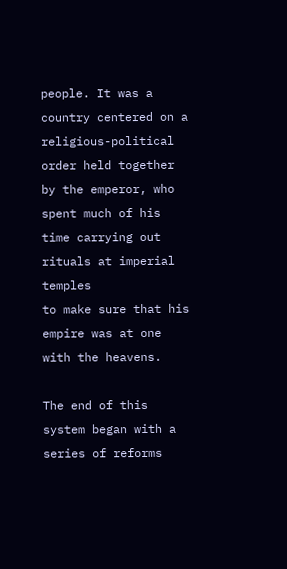people. It was a country centered on a religious-political order held together
by the emperor, who spent much of his time carrying out rituals at imperial temples
to make sure that his empire was at one with the heavens.

The end of this system began with a series of reforms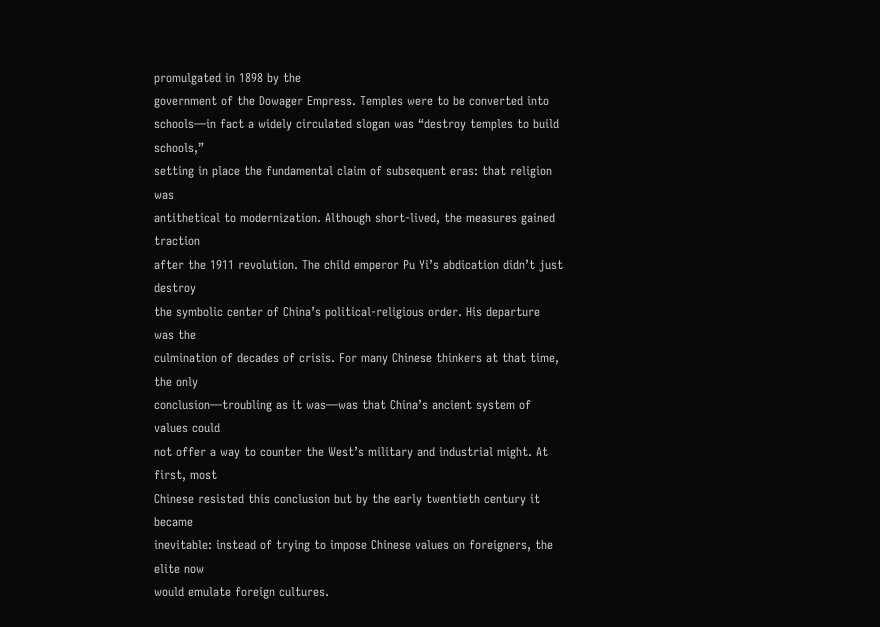promulgated in 1898 by the
government of the Dowager Empress. Temples were to be converted into
schools—in fact a widely circulated slogan was “destroy temples to build schools,”
setting in place the fundamental claim of subsequent eras: that religion was
antithetical to modernization. Although short-lived, the measures gained traction
after the 1911 revolution. The child emperor Pu Yi’s abdication didn’t just destroy
the symbolic center of China’s political-religious order. His departure was the
culmination of decades of crisis. For many Chinese thinkers at that time, the only
conclusion—troubling as it was—was that China’s ancient system of values could
not offer a way to counter the West’s military and industrial might. At first, most
Chinese resisted this conclusion but by the early twentieth century it became
inevitable: instead of trying to impose Chinese values on foreigners, the elite now
would emulate foreign cultures.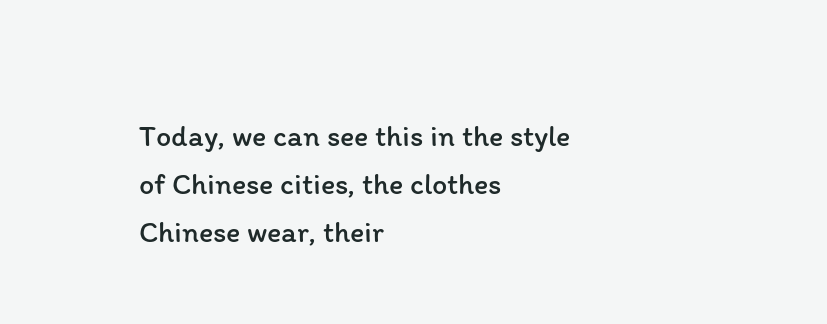Today, we can see this in the style of Chinese cities, the clothes Chinese wear, their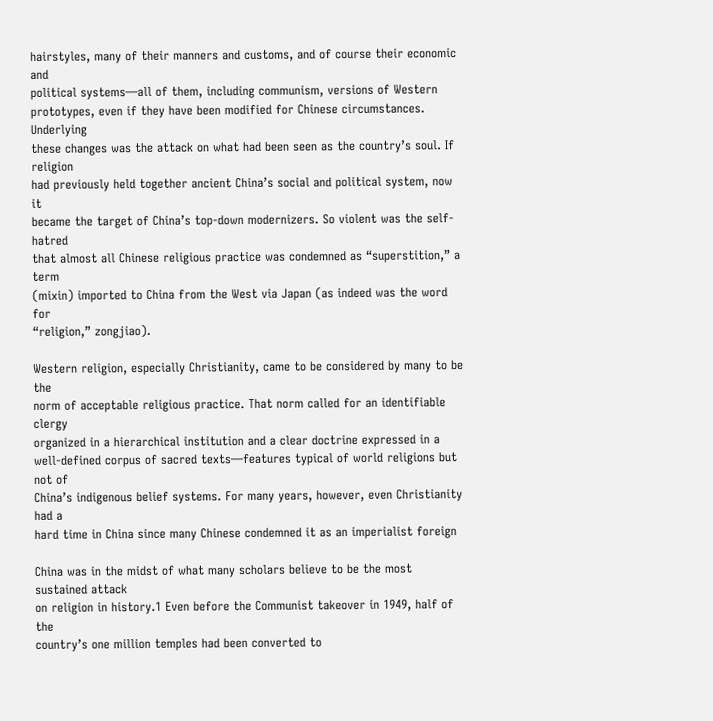hairstyles, many of their manners and customs, and of course their economic and
political systems—all of them, including communism, versions of Western
prototypes, even if they have been modified for Chinese circumstances. Underlying
these changes was the attack on what had been seen as the country’s soul. If religion
had previously held together ancient China’s social and political system, now it
became the target of China’s top-down modernizers. So violent was the self-hatred
that almost all Chinese religious practice was condemned as “superstition,” a term
(mixin) imported to China from the West via Japan (as indeed was the word for
“religion,” zongjiao).

Western religion, especially Christianity, came to be considered by many to be the
norm of acceptable religious practice. That norm called for an identifiable clergy
organized in a hierarchical institution and a clear doctrine expressed in a
well-defined corpus of sacred texts—features typical of world religions but not of
China’s indigenous belief systems. For many years, however, even Christianity had a
hard time in China since many Chinese condemned it as an imperialist foreign

China was in the midst of what many scholars believe to be the most sustained attack
on religion in history.1 Even before the Communist takeover in 1949, half of the
country’s one million temples had been converted to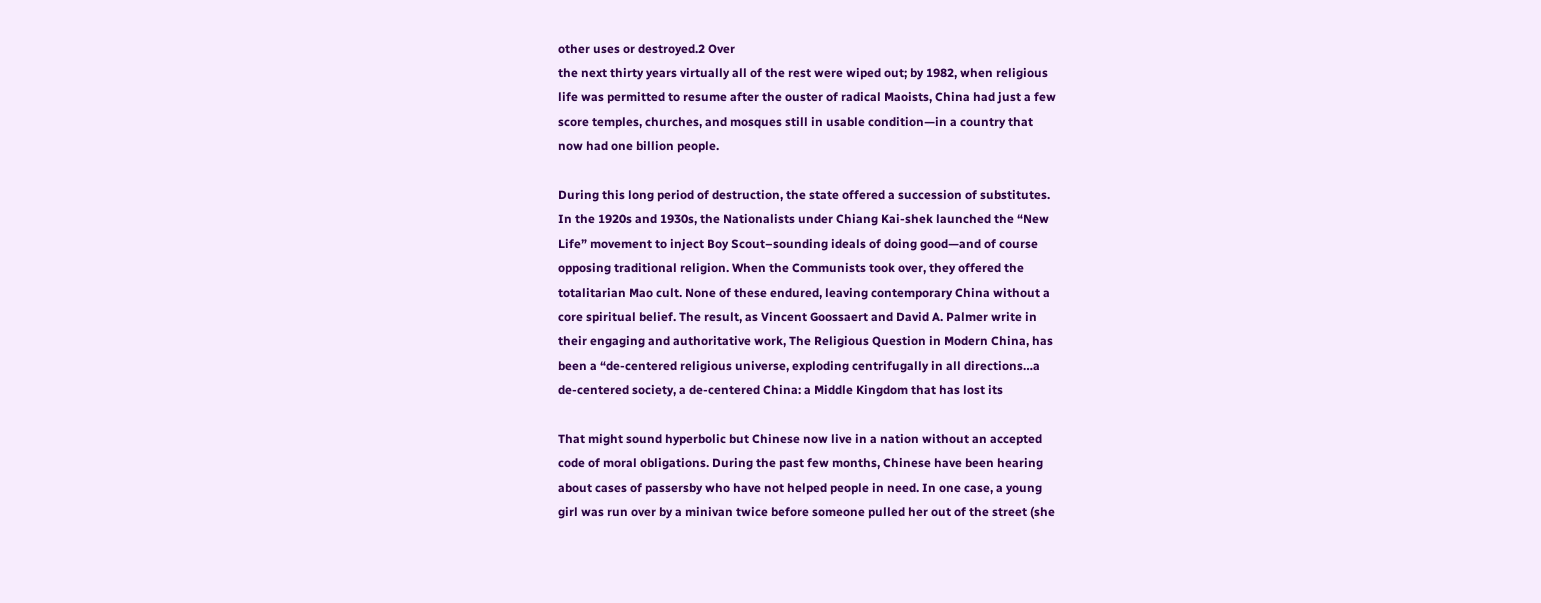other uses or destroyed.2 Over
the next thirty years virtually all of the rest were wiped out; by 1982, when religious
life was permitted to resume after the ouster of radical Maoists, China had just a few
score temples, churches, and mosques still in usable condition—in a country that
now had one billion people.

During this long period of destruction, the state offered a succession of substitutes.
In the 1920s and 1930s, the Nationalists under Chiang Kai-shek launched the “New
Life” movement to inject Boy Scout–sounding ideals of doing good—and of course
opposing traditional religion. When the Communists took over, they offered the
totalitarian Mao cult. None of these endured, leaving contemporary China without a
core spiritual belief. The result, as Vincent Goossaert and David A. Palmer write in
their engaging and authoritative work, The Religious Question in Modern China, has
been a “de-centered religious universe, exploding centrifugally in all directions…a
de-centered society, a de-centered China: a Middle Kingdom that has lost its

That might sound hyperbolic but Chinese now live in a nation without an accepted
code of moral obligations. During the past few months, Chinese have been hearing
about cases of passersby who have not helped people in need. In one case, a young
girl was run over by a minivan twice before someone pulled her out of the street (she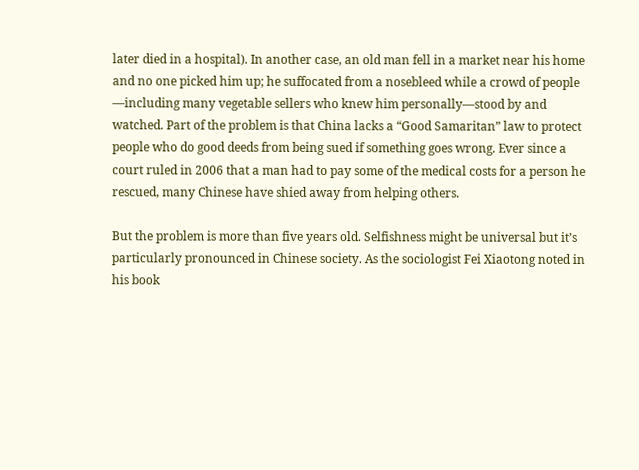later died in a hospital). In another case, an old man fell in a market near his home
and no one picked him up; he suffocated from a nosebleed while a crowd of people
—including many vegetable sellers who knew him personally—stood by and
watched. Part of the problem is that China lacks a “Good Samaritan” law to protect
people who do good deeds from being sued if something goes wrong. Ever since a
court ruled in 2006 that a man had to pay some of the medical costs for a person he
rescued, many Chinese have shied away from helping others.

But the problem is more than five years old. Selfishness might be universal but it’s
particularly pronounced in Chinese society. As the sociologist Fei Xiaotong noted in
his book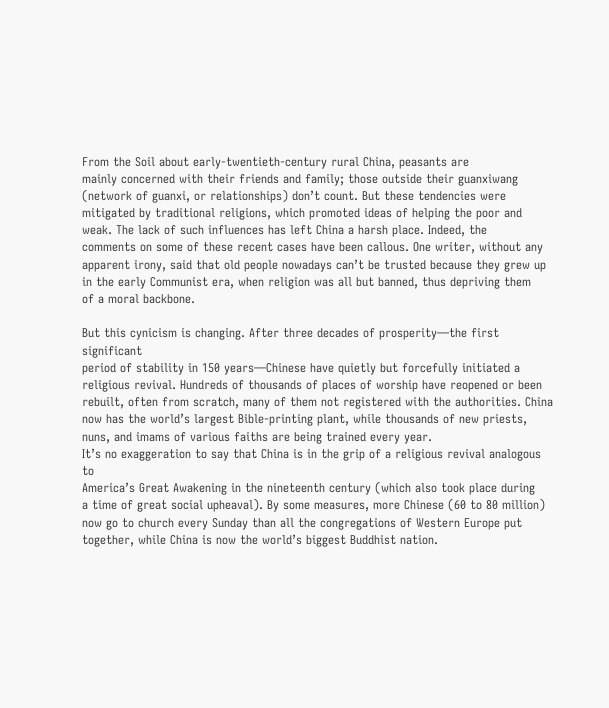From the Soil about early-twentieth-century rural China, peasants are
mainly concerned with their friends and family; those outside their guanxiwang
(network of guanxi, or relationships) don’t count. But these tendencies were
mitigated by traditional religions, which promoted ideas of helping the poor and
weak. The lack of such influences has left China a harsh place. Indeed, the
comments on some of these recent cases have been callous. One writer, without any
apparent irony, said that old people nowadays can’t be trusted because they grew up
in the early Communist era, when religion was all but banned, thus depriving them
of a moral backbone.

But this cynicism is changing. After three decades of prosperity—the first significant
period of stability in 150 years—Chinese have quietly but forcefully initiated a
religious revival. Hundreds of thousands of places of worship have reopened or been
rebuilt, often from scratch, many of them not registered with the authorities. China
now has the world’s largest Bible-printing plant, while thousands of new priests,
nuns, and imams of various faiths are being trained every year.
It’s no exaggeration to say that China is in the grip of a religious revival analogous to
America’s Great Awakening in the nineteenth century (which also took place during
a time of great social upheaval). By some measures, more Chinese (60 to 80 million)
now go to church every Sunday than all the congregations of Western Europe put
together, while China is now the world’s biggest Buddhist nation.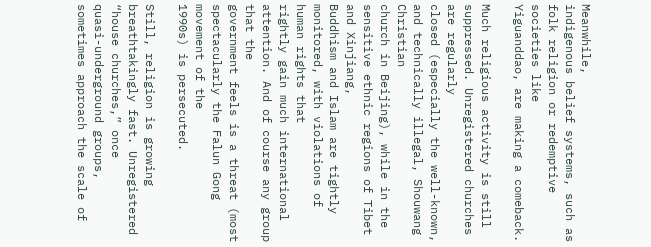Meanwhile,
indigenous belief systems, such as folk religion or redemptive societies like
Yiguanddao, are making a comeback.

Much religious activity is still suppressed. Unregistered churches are regularly
closed (especially the well-known, and technically illegal, Shouwang Christian
church in Beijing), while in the sensitive ethnic regions of Tibet and Xinjiang,
Buddhism and Islam are tightly monitored, with violations of human rights that
rightly gain much international attention. And of course any group that the
government feels is a threat (most spectacularly the Falun Gong movement of the
1990s) is persecuted.

Still, religion is growing breathtakingly fast. Unregistered “house churches,” once
quasi-underground groups, sometimes approach the scale of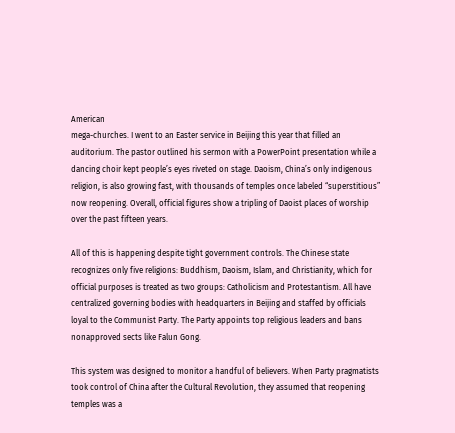American
mega-churches. I went to an Easter service in Beijing this year that filled an
auditorium. The pastor outlined his sermon with a PowerPoint presentation while a
dancing choir kept people’s eyes riveted on stage. Daoism, China’s only indigenous
religion, is also growing fast, with thousands of temples once labeled “superstitious”
now reopening. Overall, official figures show a tripling of Daoist places of worship
over the past fifteen years.

All of this is happening despite tight government controls. The Chinese state
recognizes only five religions: Buddhism, Daoism, Islam, and Christianity, which for
official purposes is treated as two groups: Catholicism and Protestantism. All have
centralized governing bodies with headquarters in Beijing and staffed by officials
loyal to the Communist Party. The Party appoints top religious leaders and bans
nonapproved sects like Falun Gong.

This system was designed to monitor a handful of believers. When Party pragmatists
took control of China after the Cultural Revolution, they assumed that reopening
temples was a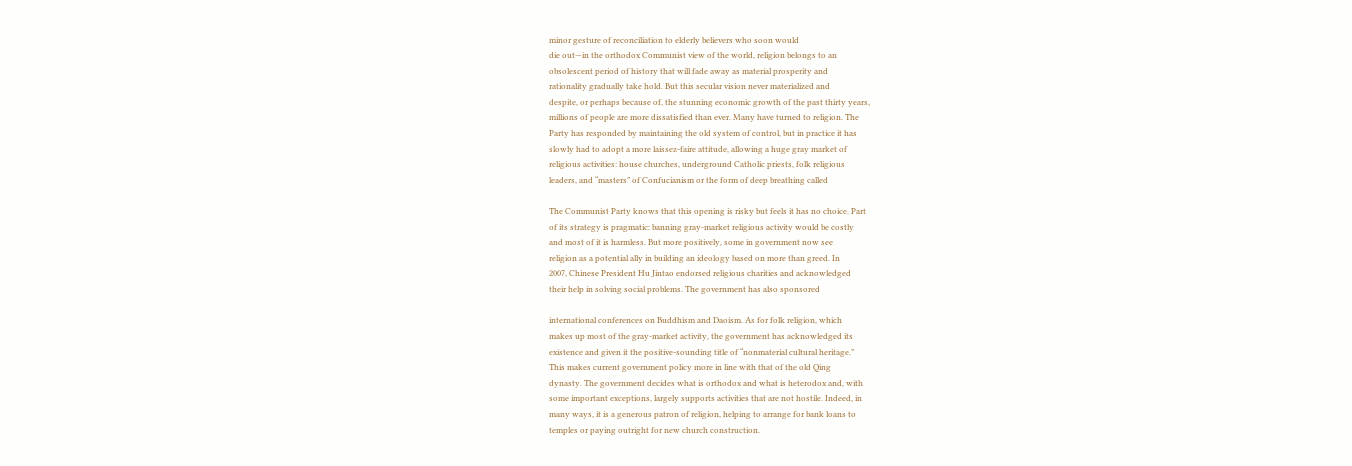minor gesture of reconciliation to elderly believers who soon would
die out—in the orthodox Communist view of the world, religion belongs to an
obsolescent period of history that will fade away as material prosperity and
rationality gradually take hold. But this secular vision never materialized and
despite, or perhaps because of, the stunning economic growth of the past thirty years,
millions of people are more dissatisfied than ever. Many have turned to religion. The
Party has responded by maintaining the old system of control, but in practice it has
slowly had to adopt a more laissez-faire attitude, allowing a huge gray market of
religious activities: house churches, underground Catholic priests, folk religious
leaders, and “masters” of Confucianism or the form of deep breathing called

The Communist Party knows that this opening is risky but feels it has no choice. Part
of its strategy is pragmatic: banning gray-market religious activity would be costly
and most of it is harmless. But more positively, some in government now see
religion as a potential ally in building an ideology based on more than greed. In
2007, Chinese President Hu Jintao endorsed religious charities and acknowledged
their help in solving social problems. The government has also sponsored

international conferences on Buddhism and Daoism. As for folk religion, which
makes up most of the gray-market activity, the government has acknowledged its
existence and given it the positive-sounding title of “nonmaterial cultural heritage.”
This makes current government policy more in line with that of the old Qing
dynasty. The government decides what is orthodox and what is heterodox and, with
some important exceptions, largely supports activities that are not hostile. Indeed, in
many ways, it is a generous patron of religion, helping to arrange for bank loans to
temples or paying outright for new church construction.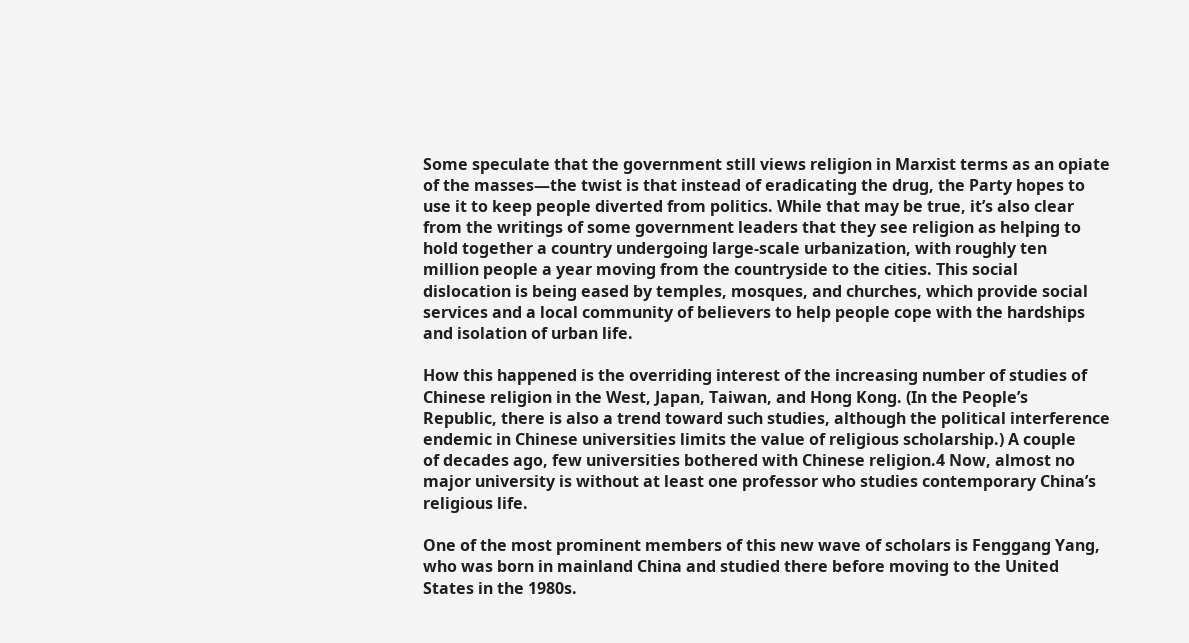Some speculate that the government still views religion in Marxist terms as an opiate
of the masses—the twist is that instead of eradicating the drug, the Party hopes to
use it to keep people diverted from politics. While that may be true, it’s also clear
from the writings of some government leaders that they see religion as helping to
hold together a country undergoing large-scale urbanization, with roughly ten
million people a year moving from the countryside to the cities. This social
dislocation is being eased by temples, mosques, and churches, which provide social
services and a local community of believers to help people cope with the hardships
and isolation of urban life.

How this happened is the overriding interest of the increasing number of studies of
Chinese religion in the West, Japan, Taiwan, and Hong Kong. (In the People’s
Republic, there is also a trend toward such studies, although the political interference
endemic in Chinese universities limits the value of religious scholarship.) A couple
of decades ago, few universities bothered with Chinese religion.4 Now, almost no
major university is without at least one professor who studies contemporary China’s
religious life.

One of the most prominent members of this new wave of scholars is Fenggang Yang,
who was born in mainland China and studied there before moving to the United
States in the 1980s.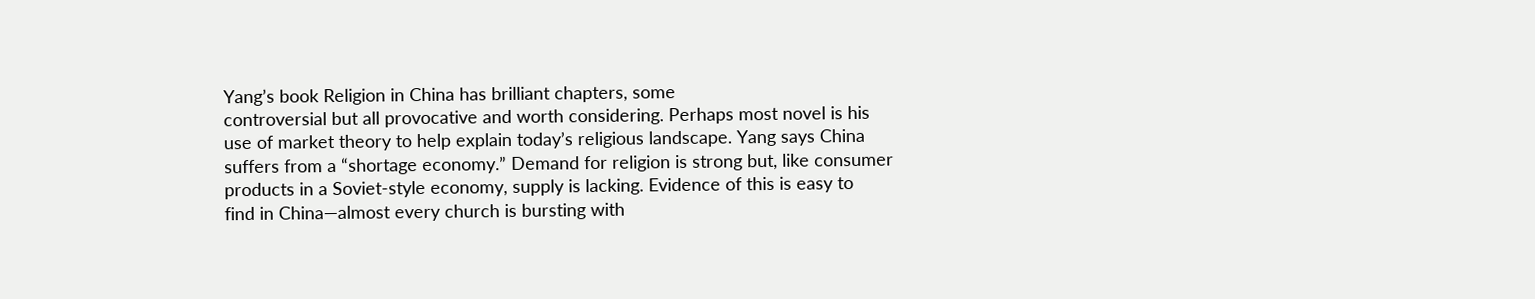Yang’s book Religion in China has brilliant chapters, some
controversial but all provocative and worth considering. Perhaps most novel is his
use of market theory to help explain today’s religious landscape. Yang says China
suffers from a “shortage economy.” Demand for religion is strong but, like consumer
products in a Soviet-style economy, supply is lacking. Evidence of this is easy to
find in China—almost every church is bursting with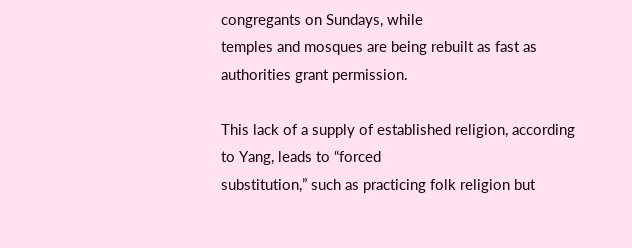congregants on Sundays, while
temples and mosques are being rebuilt as fast as authorities grant permission.

This lack of a supply of established religion, according to Yang, leads to “forced
substitution,” such as practicing folk religion but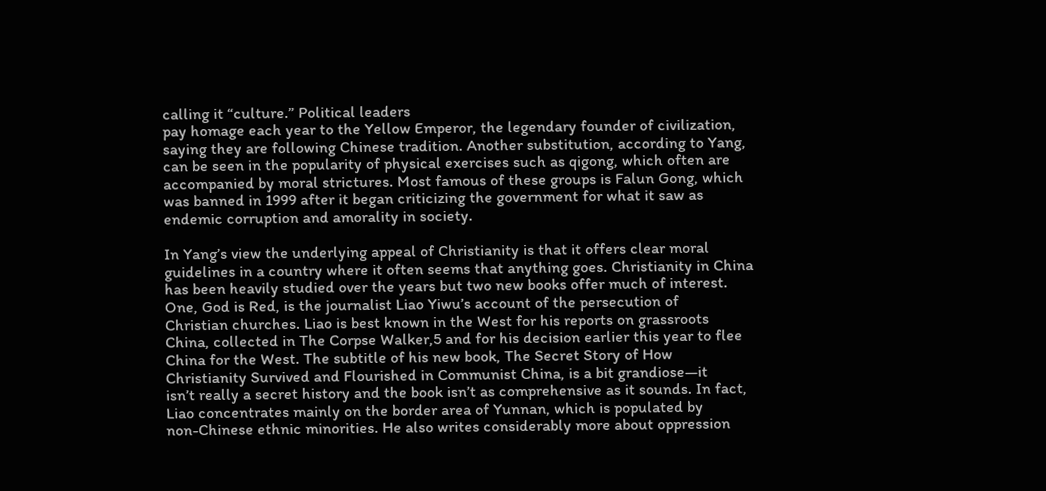calling it “culture.” Political leaders
pay homage each year to the Yellow Emperor, the legendary founder of civilization,
saying they are following Chinese tradition. Another substitution, according to Yang,
can be seen in the popularity of physical exercises such as qigong, which often are
accompanied by moral strictures. Most famous of these groups is Falun Gong, which
was banned in 1999 after it began criticizing the government for what it saw as
endemic corruption and amorality in society.

In Yang’s view the underlying appeal of Christianity is that it offers clear moral
guidelines in a country where it often seems that anything goes. Christianity in China
has been heavily studied over the years but two new books offer much of interest.
One, God is Red, is the journalist Liao Yiwu’s account of the persecution of
Christian churches. Liao is best known in the West for his reports on grassroots
China, collected in The Corpse Walker,5 and for his decision earlier this year to flee
China for the West. The subtitle of his new book, The Secret Story of How
Christianity Survived and Flourished in Communist China, is a bit grandiose—it
isn’t really a secret history and the book isn’t as comprehensive as it sounds. In fact,
Liao concentrates mainly on the border area of Yunnan, which is populated by
non-Chinese ethnic minorities. He also writes considerably more about oppression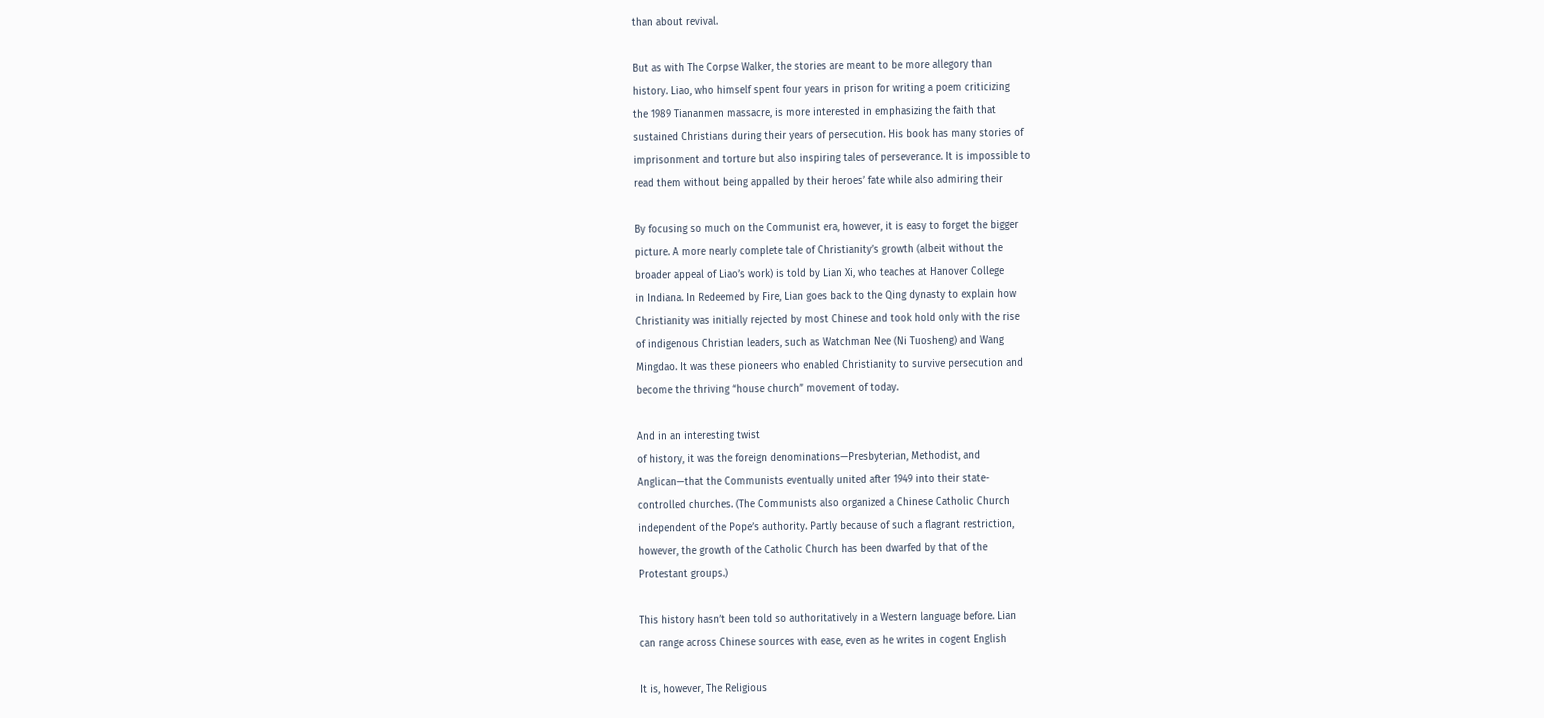than about revival.

But as with The Corpse Walker, the stories are meant to be more allegory than
history. Liao, who himself spent four years in prison for writing a poem criticizing
the 1989 Tiananmen massacre, is more interested in emphasizing the faith that
sustained Christians during their years of persecution. His book has many stories of
imprisonment and torture but also inspiring tales of perseverance. It is impossible to
read them without being appalled by their heroes’ fate while also admiring their

By focusing so much on the Communist era, however, it is easy to forget the bigger
picture. A more nearly complete tale of Christianity’s growth (albeit without the
broader appeal of Liao’s work) is told by Lian Xi, who teaches at Hanover College
in Indiana. In Redeemed by Fire, Lian goes back to the Qing dynasty to explain how
Christianity was initially rejected by most Chinese and took hold only with the rise
of indigenous Christian leaders, such as Watchman Nee (Ni Tuosheng) and Wang
Mingdao. It was these pioneers who enabled Christianity to survive persecution and
become the thriving “house church” movement of today.

And in an interesting twist
of history, it was the foreign denominations—Presbyterian, Methodist, and
Anglican—that the Communists eventually united after 1949 into their state-
controlled churches. (The Communists also organized a Chinese Catholic Church
independent of the Pope’s authority. Partly because of such a flagrant restriction,
however, the growth of the Catholic Church has been dwarfed by that of the
Protestant groups.)

This history hasn’t been told so authoritatively in a Western language before. Lian
can range across Chinese sources with ease, even as he writes in cogent English

It is, however, The Religious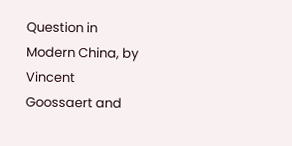Question in Modern China, by Vincent Goossaert and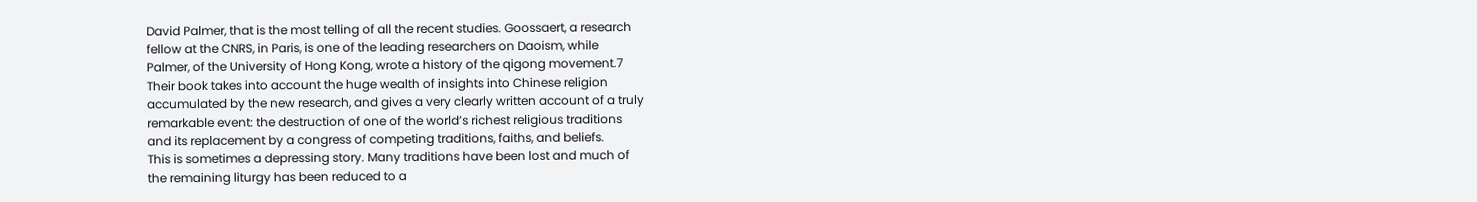David Palmer, that is the most telling of all the recent studies. Goossaert, a research
fellow at the CNRS, in Paris, is one of the leading researchers on Daoism, while
Palmer, of the University of Hong Kong, wrote a history of the qigong movement.7
Their book takes into account the huge wealth of insights into Chinese religion
accumulated by the new research, and gives a very clearly written account of a truly
remarkable event: the destruction of one of the world’s richest religious traditions
and its replacement by a congress of competing traditions, faiths, and beliefs.
This is sometimes a depressing story. Many traditions have been lost and much of
the remaining liturgy has been reduced to a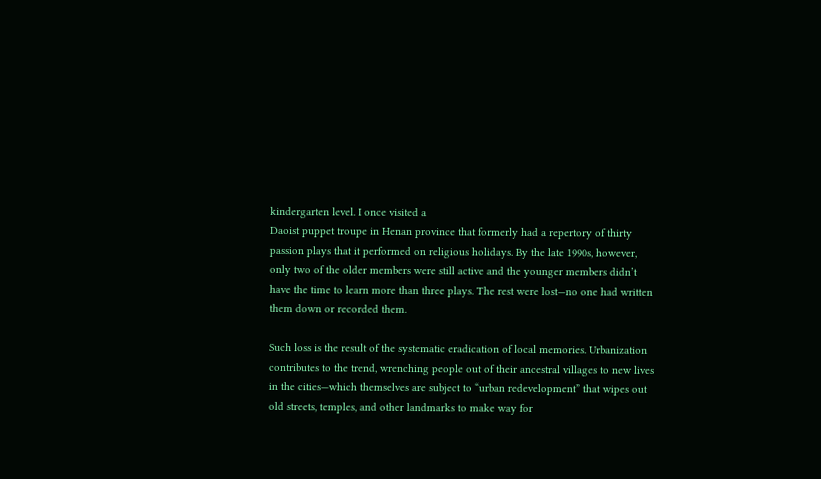kindergarten level. I once visited a
Daoist puppet troupe in Henan province that formerly had a repertory of thirty
passion plays that it performed on religious holidays. By the late 1990s, however,
only two of the older members were still active and the younger members didn’t
have the time to learn more than three plays. The rest were lost—no one had written
them down or recorded them.

Such loss is the result of the systematic eradication of local memories. Urbanization
contributes to the trend, wrenching people out of their ancestral villages to new lives
in the cities—which themselves are subject to “urban redevelopment” that wipes out
old streets, temples, and other landmarks to make way for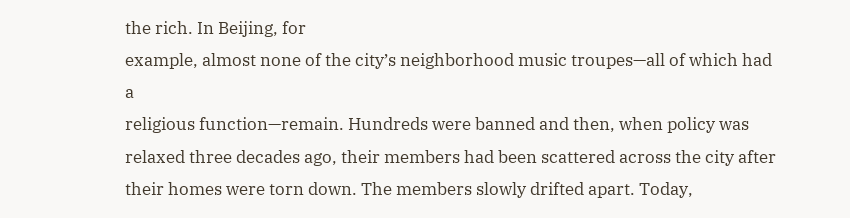the rich. In Beijing, for
example, almost none of the city’s neighborhood music troupes—all of which had a
religious function—remain. Hundreds were banned and then, when policy was
relaxed three decades ago, their members had been scattered across the city after
their homes were torn down. The members slowly drifted apart. Today,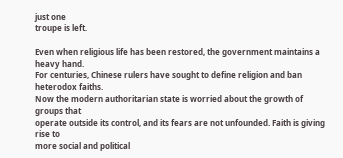just one
troupe is left.

Even when religious life has been restored, the government maintains a heavy hand.
For centuries, Chinese rulers have sought to define religion and ban heterodox faiths.
Now the modern authoritarian state is worried about the growth of groups that
operate outside its control, and its fears are not unfounded. Faith is giving rise to
more social and political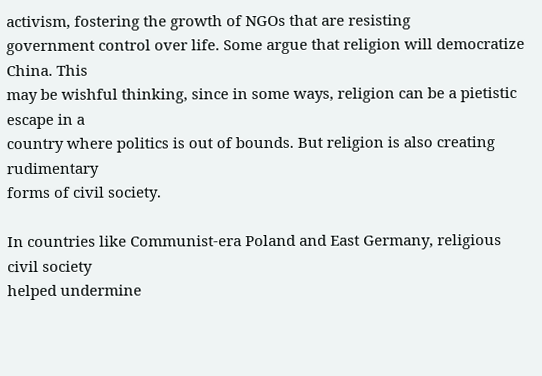activism, fostering the growth of NGOs that are resisting
government control over life. Some argue that religion will democratize China. This
may be wishful thinking, since in some ways, religion can be a pietistic escape in a
country where politics is out of bounds. But religion is also creating rudimentary
forms of civil society.

In countries like Communist-era Poland and East Germany, religious civil society
helped undermine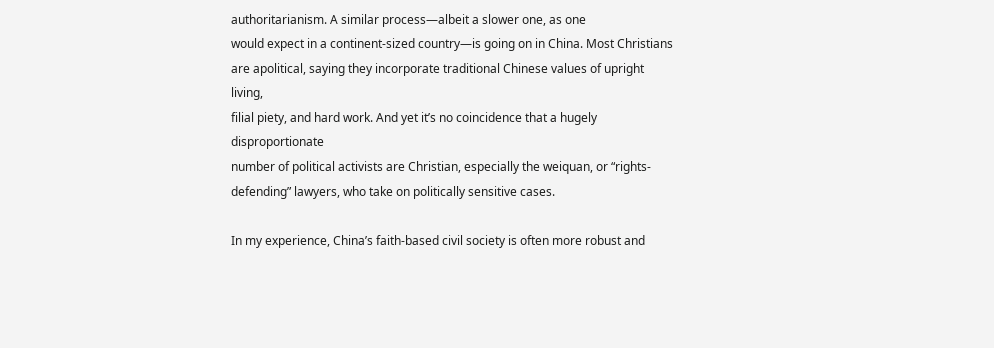authoritarianism. A similar process—albeit a slower one, as one
would expect in a continent-sized country—is going on in China. Most Christians
are apolitical, saying they incorporate traditional Chinese values of upright living,
filial piety, and hard work. And yet it’s no coincidence that a hugely disproportionate
number of political activists are Christian, especially the weiquan, or “rights-
defending” lawyers, who take on politically sensitive cases.

In my experience, China’s faith-based civil society is often more robust and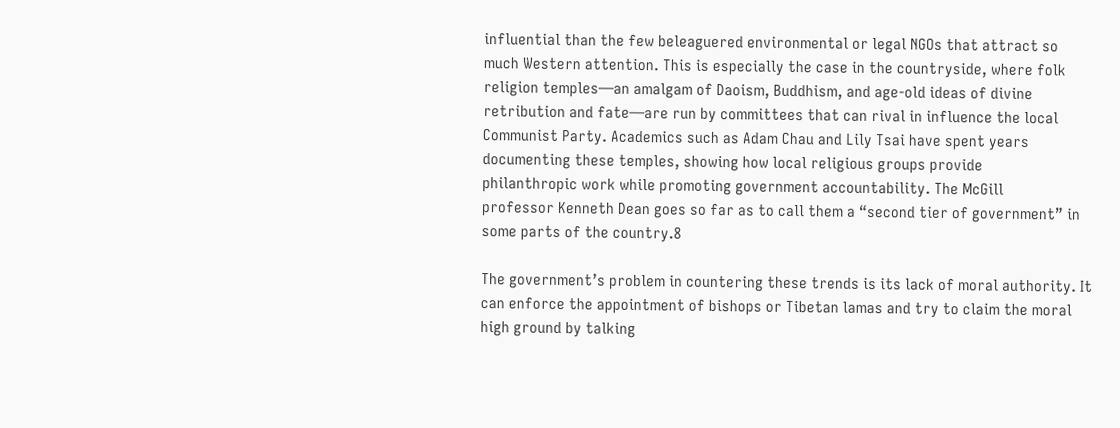influential than the few beleaguered environmental or legal NGOs that attract so
much Western attention. This is especially the case in the countryside, where folk
religion temples—an amalgam of Daoism, Buddhism, and age-old ideas of divine
retribution and fate—are run by committees that can rival in influence the local
Communist Party. Academics such as Adam Chau and Lily Tsai have spent years
documenting these temples, showing how local religious groups provide
philanthropic work while promoting government accountability. The McGill
professor Kenneth Dean goes so far as to call them a “second tier of government” in
some parts of the country.8

The government’s problem in countering these trends is its lack of moral authority. It
can enforce the appointment of bishops or Tibetan lamas and try to claim the moral
high ground by talking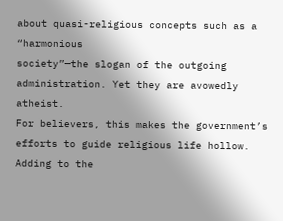about quasi-religious concepts such as a “harmonious
society”—the slogan of the outgoing administration. Yet they are avowedly atheist.
For believers, this makes the government’s efforts to guide religious life hollow.
Adding to the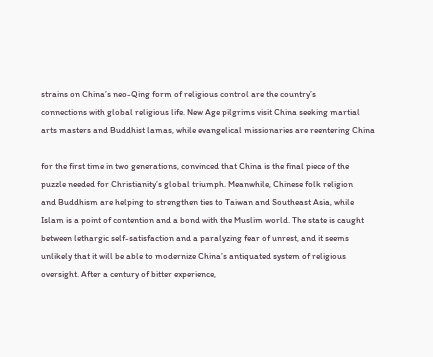strains on China’s neo-Qing form of religious control are the country’s
connections with global religious life. New Age pilgrims visit China seeking martial
arts masters and Buddhist lamas, while evangelical missionaries are reentering China

for the first time in two generations, convinced that China is the final piece of the
puzzle needed for Christianity’s global triumph. Meanwhile, Chinese folk religion
and Buddhism are helping to strengthen ties to Taiwan and Southeast Asia, while
Islam is a point of contention and a bond with the Muslim world. The state is caught
between lethargic self-satisfaction and a paralyzing fear of unrest, and it seems
unlikely that it will be able to modernize China’s antiquated system of religious
oversight. After a century of bitter experience,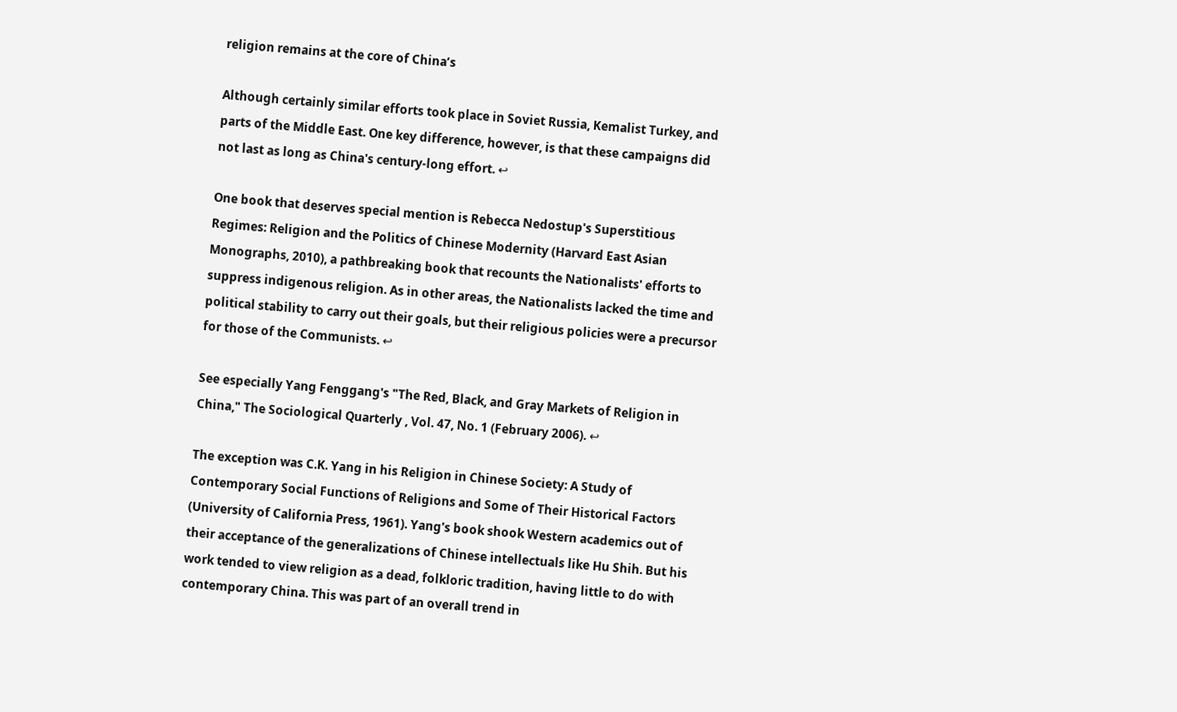religion remains at the core of China’s

Although certainly similar efforts took place in Soviet Russia, Kemalist Turkey, and
parts of the Middle East. One key difference, however, is that these campaigns did
not last as long as China's century-long effort. ↩

One book that deserves special mention is Rebecca Nedostup's Superstitious
Regimes: Religion and the Politics of Chinese Modernity (Harvard East Asian
Monographs, 2010), a pathbreaking book that recounts the Nationalists' efforts to
suppress indigenous religion. As in other areas, the Nationalists lacked the time and
political stability to carry out their goals, but their religious policies were a precursor
for those of the Communists. ↩

See especially Yang Fenggang's "The Red, Black, and Gray Markets of Religion in
China," The Sociological Quarterly , Vol. 47, No. 1 (February 2006). ↩

The exception was C.K. Yang in his Religion in Chinese Society: A Study of
Contemporary Social Functions of Religions and Some of Their Historical Factors
(University of California Press, 1961). Yang's book shook Western academics out of
their acceptance of the generalizations of Chinese intellectuals like Hu Shih. But his
work tended to view religion as a dead, folkloric tradition, having little to do with
contemporary China. This was part of an overall trend in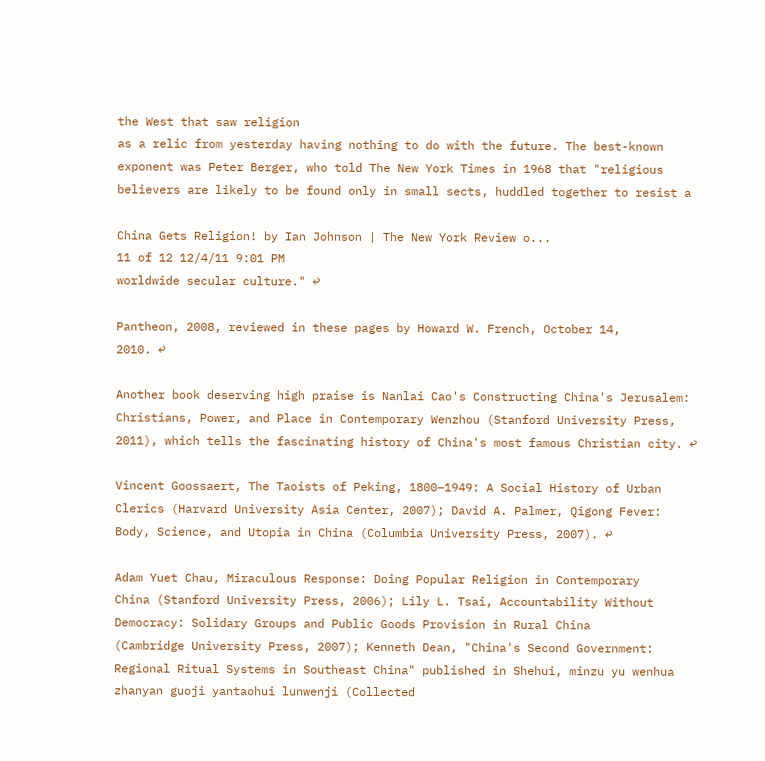the West that saw religion
as a relic from yesterday having nothing to do with the future. The best-known
exponent was Peter Berger, who told The New York Times in 1968 that "religious
believers are likely to be found only in small sects, huddled together to resist a

China Gets Religion! by Ian Johnson | The New York Review o...
11 of 12 12/4/11 9:01 PM
worldwide secular culture." ↩

Pantheon, 2008, reviewed in these pages by Howard W. French, October 14,
2010. ↩

Another book deserving high praise is Nanlai Cao's Constructing China's Jerusalem:
Christians, Power, and Place in Contemporary Wenzhou (Stanford University Press,
2011), which tells the fascinating history of China's most famous Christian city. ↩

Vincent Goossaert, The Taoists of Peking, 1800–1949: A Social History of Urban
Clerics (Harvard University Asia Center, 2007); David A. Palmer, Qigong Fever:
Body, Science, and Utopia in China (Columbia University Press, 2007). ↩

Adam Yuet Chau, Miraculous Response: Doing Popular Religion in Contemporary
China (Stanford University Press, 2006); Lily L. Tsai, Accountability Without
Democracy: Solidary Groups and Public Goods Provision in Rural China
(Cambridge University Press, 2007); Kenneth Dean, "China's Second Government:
Regional Ritual Systems in Southeast China" published in Shehui, minzu yu wenhua
zhanyan guoji yantaohui lunwenji (Collected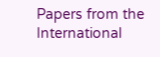Papers from the International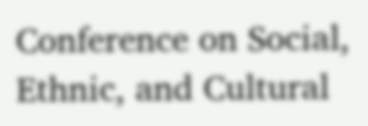Conference on Social, Ethnic, and Cultural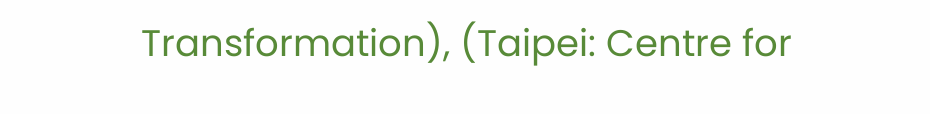Transformation), (Taipei: Centre for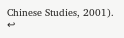Chinese Studies, 2001). ↩